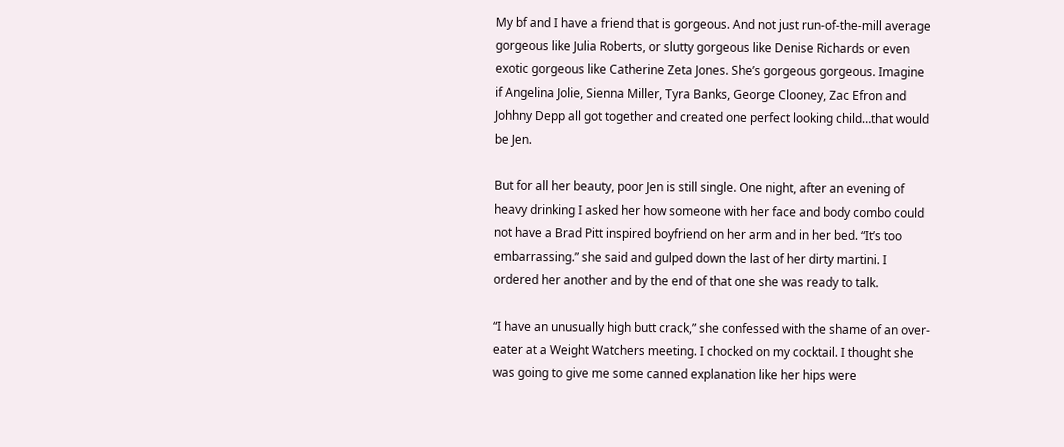My bf and I have a friend that is gorgeous. And not just run-of-the-mill average gorgeous like Julia Roberts, or slutty gorgeous like Denise Richards or even exotic gorgeous like Catherine Zeta Jones. She’s gorgeous gorgeous. Imagine if Angelina Jolie, Sienna Miller, Tyra Banks, George Clooney, Zac Efron and Johhny Depp all got together and created one perfect looking child…that would be Jen.

But for all her beauty, poor Jen is still single. One night, after an evening of heavy drinking I asked her how someone with her face and body combo could not have a Brad Pitt inspired boyfriend on her arm and in her bed. “It’s too embarrassing.” she said and gulped down the last of her dirty martini. I ordered her another and by the end of that one she was ready to talk.

“I have an unusually high butt crack,” she confessed with the shame of an over-eater at a Weight Watchers meeting. I chocked on my cocktail. I thought she was going to give me some canned explanation like her hips were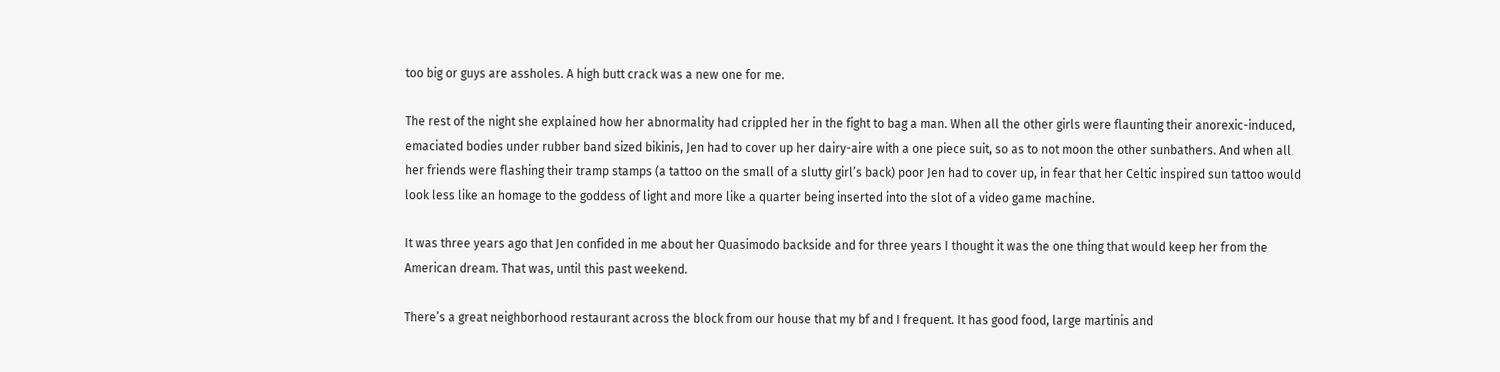too big or guys are assholes. A high butt crack was a new one for me.

The rest of the night she explained how her abnormality had crippled her in the fight to bag a man. When all the other girls were flaunting their anorexic-induced, emaciated bodies under rubber band sized bikinis, Jen had to cover up her dairy-aire with a one piece suit, so as to not moon the other sunbathers. And when all her friends were flashing their tramp stamps (a tattoo on the small of a slutty girl’s back) poor Jen had to cover up, in fear that her Celtic inspired sun tattoo would look less like an homage to the goddess of light and more like a quarter being inserted into the slot of a video game machine.

It was three years ago that Jen confided in me about her Quasimodo backside and for three years I thought it was the one thing that would keep her from the American dream. That was, until this past weekend.

There’s a great neighborhood restaurant across the block from our house that my bf and I frequent. It has good food, large martinis and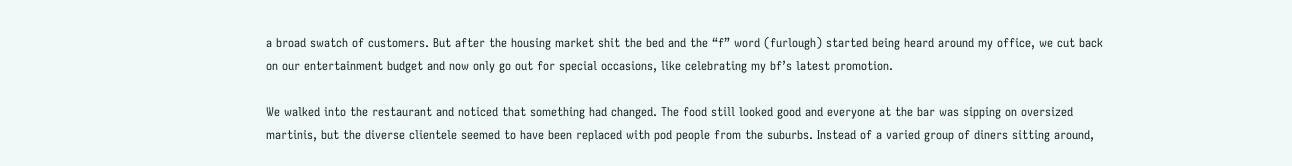a broad swatch of customers. But after the housing market shit the bed and the “f” word (furlough) started being heard around my office, we cut back on our entertainment budget and now only go out for special occasions, like celebrating my bf’s latest promotion.

We walked into the restaurant and noticed that something had changed. The food still looked good and everyone at the bar was sipping on oversized martinis, but the diverse clientele seemed to have been replaced with pod people from the suburbs. Instead of a varied group of diners sitting around,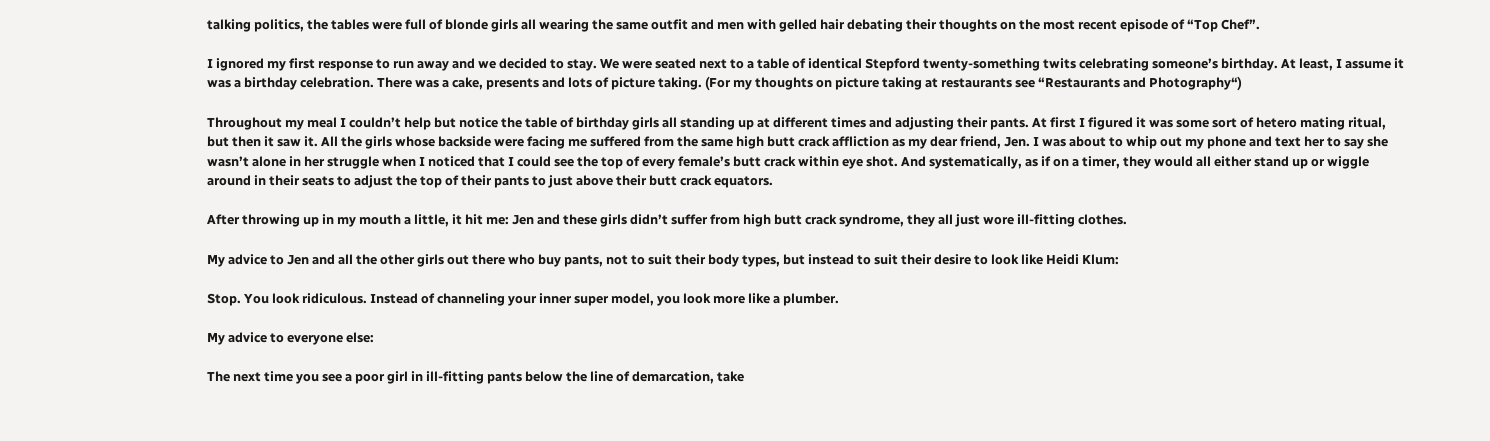talking politics, the tables were full of blonde girls all wearing the same outfit and men with gelled hair debating their thoughts on the most recent episode of “Top Chef”.

I ignored my first response to run away and we decided to stay. We were seated next to a table of identical Stepford twenty-something twits celebrating someone’s birthday. At least, I assume it was a birthday celebration. There was a cake, presents and lots of picture taking. (For my thoughts on picture taking at restaurants see “Restaurants and Photography“)

Throughout my meal I couldn’t help but notice the table of birthday girls all standing up at different times and adjusting their pants. At first I figured it was some sort of hetero mating ritual, but then it saw it. All the girls whose backside were facing me suffered from the same high butt crack affliction as my dear friend, Jen. I was about to whip out my phone and text her to say she wasn’t alone in her struggle when I noticed that I could see the top of every female’s butt crack within eye shot. And systematically, as if on a timer, they would all either stand up or wiggle around in their seats to adjust the top of their pants to just above their butt crack equators.

After throwing up in my mouth a little, it hit me: Jen and these girls didn’t suffer from high butt crack syndrome, they all just wore ill-fitting clothes.

My advice to Jen and all the other girls out there who buy pants, not to suit their body types, but instead to suit their desire to look like Heidi Klum:

Stop. You look ridiculous. Instead of channeling your inner super model, you look more like a plumber.

My advice to everyone else:

The next time you see a poor girl in ill-fitting pants below the line of demarcation, take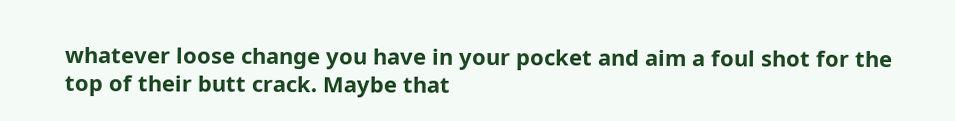whatever loose change you have in your pocket and aim a foul shot for the top of their butt crack. Maybe that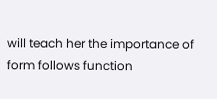will teach her the importance of form follows function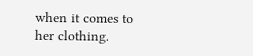when it comes to her clothing.